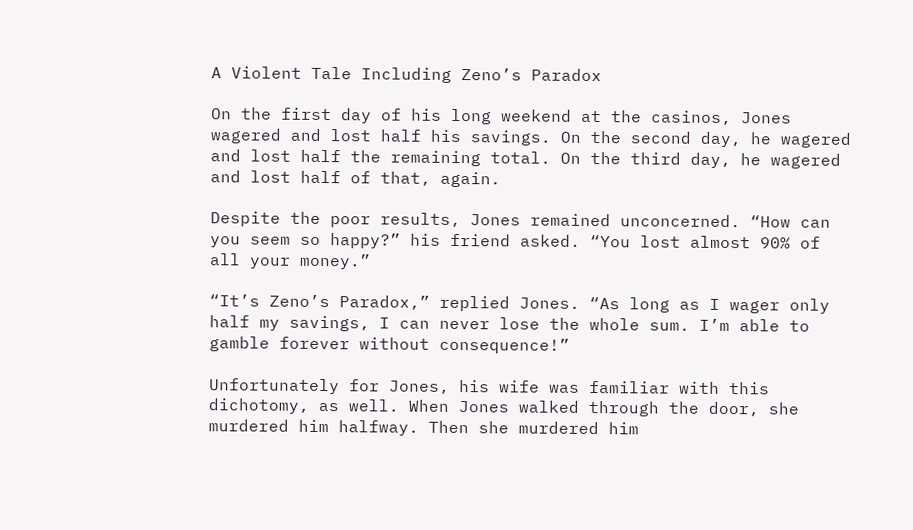A Violent Tale Including Zeno’s Paradox

On the first day of his long weekend at the casinos, Jones wagered and lost half his savings. On the second day, he wagered and lost half the remaining total. On the third day, he wagered and lost half of that, again.

Despite the poor results, Jones remained unconcerned. “How can you seem so happy?” his friend asked. “You lost almost 90% of all your money.”

“It’s Zeno’s Paradox,” replied Jones. “As long as I wager only half my savings, I can never lose the whole sum. I’m able to gamble forever without consequence!”

Unfortunately for Jones, his wife was familiar with this dichotomy, as well. When Jones walked through the door, she murdered him halfway. Then she murdered him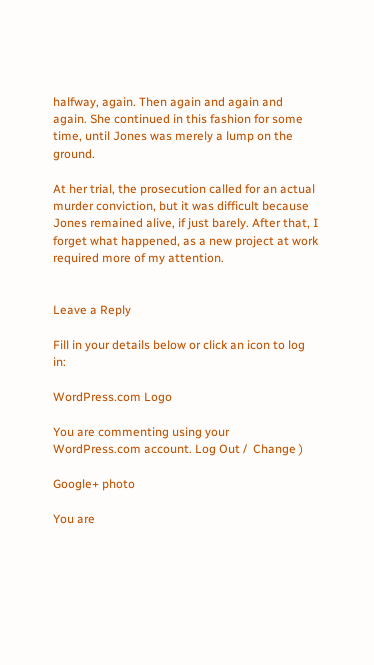halfway, again. Then again and again and again. She continued in this fashion for some time, until Jones was merely a lump on the ground.

At her trial, the prosecution called for an actual murder conviction, but it was difficult because Jones remained alive, if just barely. After that, I forget what happened, as a new project at work required more of my attention.


Leave a Reply

Fill in your details below or click an icon to log in:

WordPress.com Logo

You are commenting using your WordPress.com account. Log Out /  Change )

Google+ photo

You are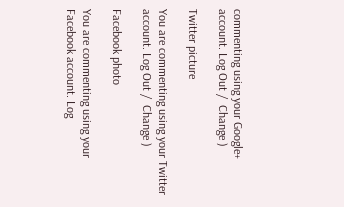commenting using your Google+ account. Log Out /  Change )

Twitter picture

You are commenting using your Twitter account. Log Out /  Change )

Facebook photo

You are commenting using your Facebook account. Log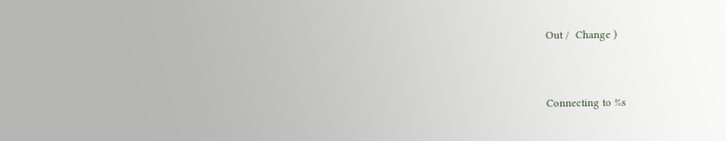Out /  Change )


Connecting to %s